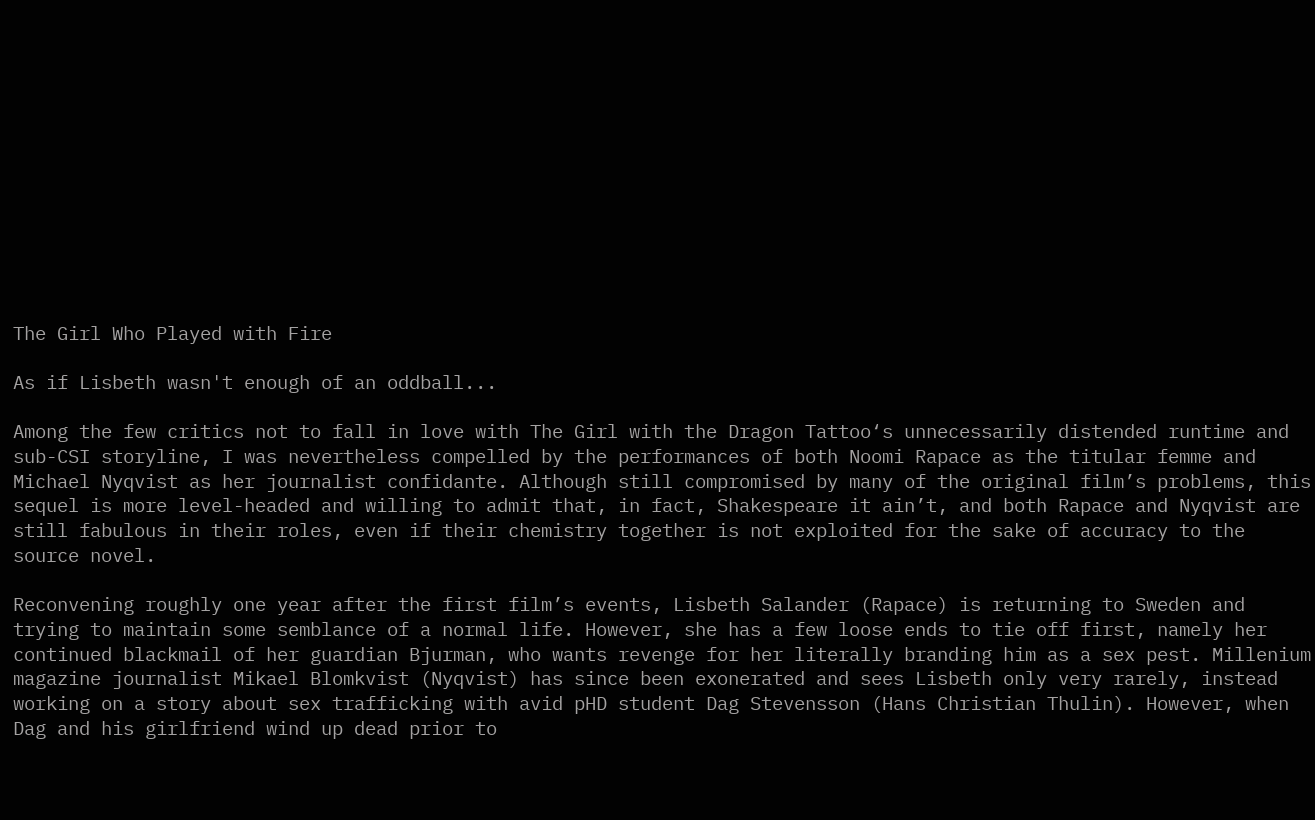The Girl Who Played with Fire

As if Lisbeth wasn't enough of an oddball...

Among the few critics not to fall in love with The Girl with the Dragon Tattoo‘s unnecessarily distended runtime and sub-CSI storyline, I was nevertheless compelled by the performances of both Noomi Rapace as the titular femme and Michael Nyqvist as her journalist confidante. Although still compromised by many of the original film’s problems, this sequel is more level-headed and willing to admit that, in fact, Shakespeare it ain’t, and both Rapace and Nyqvist are still fabulous in their roles, even if their chemistry together is not exploited for the sake of accuracy to the source novel.

Reconvening roughly one year after the first film’s events, Lisbeth Salander (Rapace) is returning to Sweden and trying to maintain some semblance of a normal life. However, she has a few loose ends to tie off first, namely her continued blackmail of her guardian Bjurman, who wants revenge for her literally branding him as a sex pest. Millenium magazine journalist Mikael Blomkvist (Nyqvist) has since been exonerated and sees Lisbeth only very rarely, instead working on a story about sex trafficking with avid pHD student Dag Stevensson (Hans Christian Thulin). However, when Dag and his girlfriend wind up dead prior to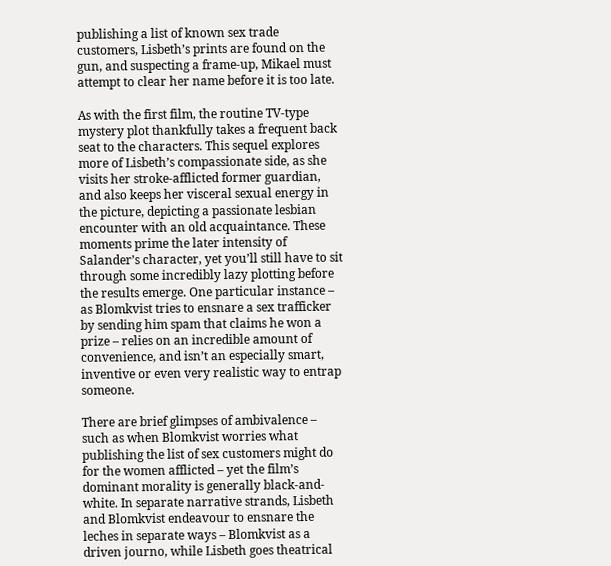publishing a list of known sex trade customers, Lisbeth’s prints are found on the gun, and suspecting a frame-up, Mikael must attempt to clear her name before it is too late.

As with the first film, the routine TV-type mystery plot thankfully takes a frequent back seat to the characters. This sequel explores more of Lisbeth’s compassionate side, as she visits her stroke-afflicted former guardian, and also keeps her visceral sexual energy in the picture, depicting a passionate lesbian encounter with an old acquaintance. These moments prime the later intensity of Salander’s character, yet you’ll still have to sit through some incredibly lazy plotting before the results emerge. One particular instance – as Blomkvist tries to ensnare a sex trafficker by sending him spam that claims he won a prize – relies on an incredible amount of convenience, and isn’t an especially smart, inventive or even very realistic way to entrap someone.

There are brief glimpses of ambivalence – such as when Blomkvist worries what publishing the list of sex customers might do for the women afflicted – yet the film’s dominant morality is generally black-and-white. In separate narrative strands, Lisbeth and Blomkvist endeavour to ensnare the leches in separate ways – Blomkvist as a driven journo, while Lisbeth goes theatrical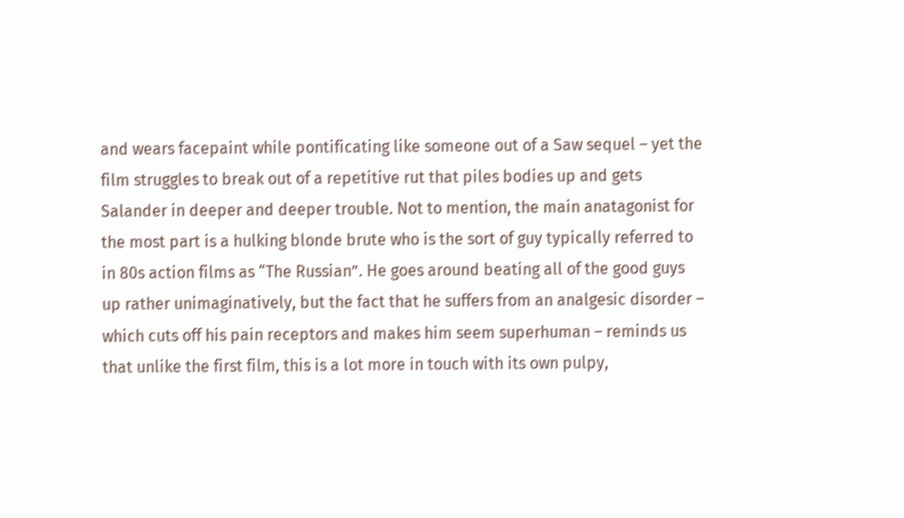and wears facepaint while pontificating like someone out of a Saw sequel – yet the film struggles to break out of a repetitive rut that piles bodies up and gets Salander in deeper and deeper trouble. Not to mention, the main anatagonist for the most part is a hulking blonde brute who is the sort of guy typically referred to in 80s action films as “The Russian”. He goes around beating all of the good guys up rather unimaginatively, but the fact that he suffers from an analgesic disorder – which cuts off his pain receptors and makes him seem superhuman – reminds us that unlike the first film, this is a lot more in touch with its own pulpy,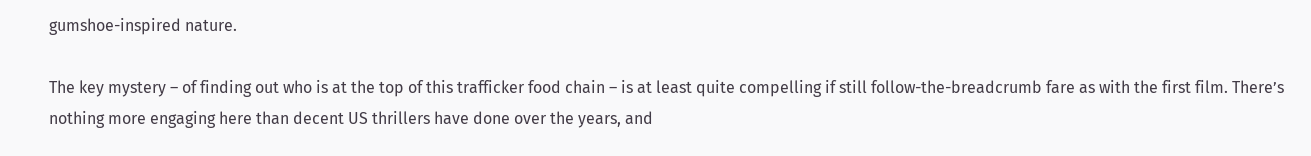gumshoe-inspired nature.

The key mystery – of finding out who is at the top of this trafficker food chain – is at least quite compelling if still follow-the-breadcrumb fare as with the first film. There’s nothing more engaging here than decent US thrillers have done over the years, and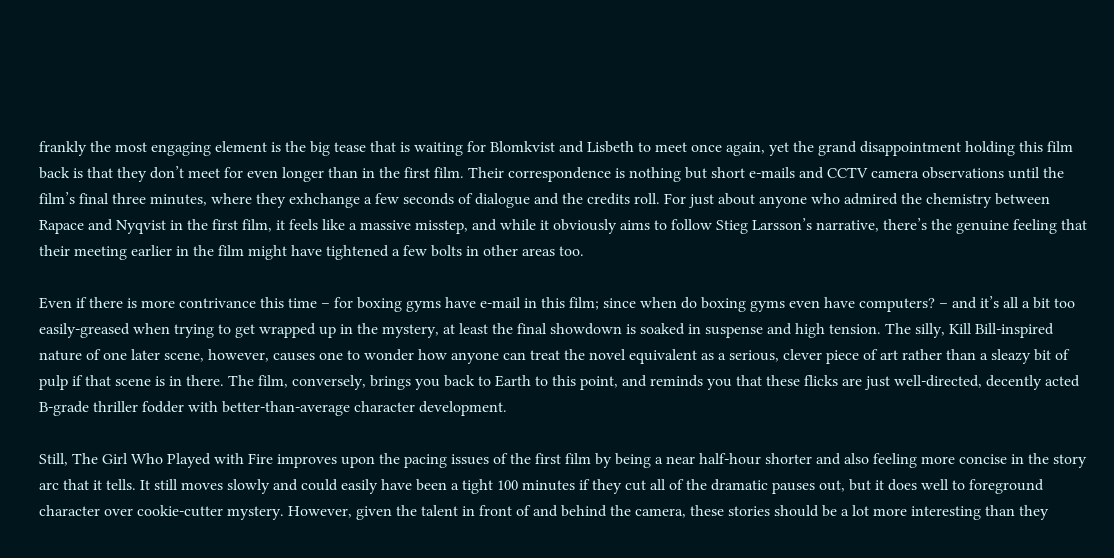frankly the most engaging element is the big tease that is waiting for Blomkvist and Lisbeth to meet once again, yet the grand disappointment holding this film back is that they don’t meet for even longer than in the first film. Their correspondence is nothing but short e-mails and CCTV camera observations until the film’s final three minutes, where they exhchange a few seconds of dialogue and the credits roll. For just about anyone who admired the chemistry between Rapace and Nyqvist in the first film, it feels like a massive misstep, and while it obviously aims to follow Stieg Larsson’s narrative, there’s the genuine feeling that their meeting earlier in the film might have tightened a few bolts in other areas too.

Even if there is more contrivance this time – for boxing gyms have e-mail in this film; since when do boxing gyms even have computers? – and it’s all a bit too easily-greased when trying to get wrapped up in the mystery, at least the final showdown is soaked in suspense and high tension. The silly, Kill Bill-inspired nature of one later scene, however, causes one to wonder how anyone can treat the novel equivalent as a serious, clever piece of art rather than a sleazy bit of pulp if that scene is in there. The film, conversely, brings you back to Earth to this point, and reminds you that these flicks are just well-directed, decently acted B-grade thriller fodder with better-than-average character development.

Still, The Girl Who Played with Fire improves upon the pacing issues of the first film by being a near half-hour shorter and also feeling more concise in the story arc that it tells. It still moves slowly and could easily have been a tight 100 minutes if they cut all of the dramatic pauses out, but it does well to foreground character over cookie-cutter mystery. However, given the talent in front of and behind the camera, these stories should be a lot more interesting than they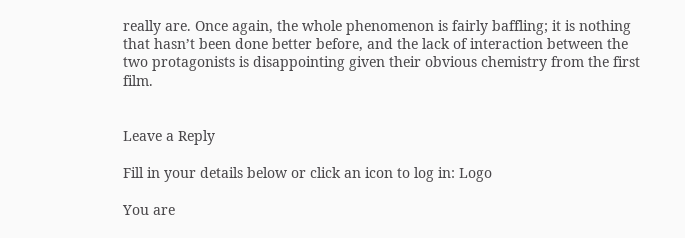really are. Once again, the whole phenomenon is fairly baffling; it is nothing that hasn’t been done better before, and the lack of interaction between the two protagonists is disappointing given their obvious chemistry from the first film.


Leave a Reply

Fill in your details below or click an icon to log in: Logo

You are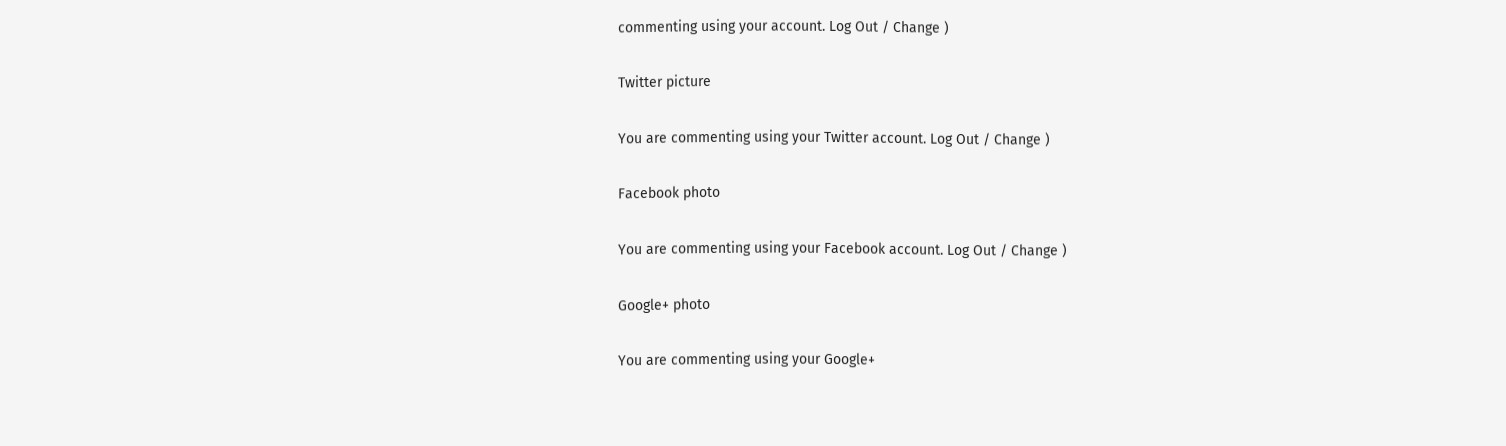commenting using your account. Log Out / Change )

Twitter picture

You are commenting using your Twitter account. Log Out / Change )

Facebook photo

You are commenting using your Facebook account. Log Out / Change )

Google+ photo

You are commenting using your Google+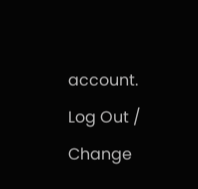account. Log Out / Change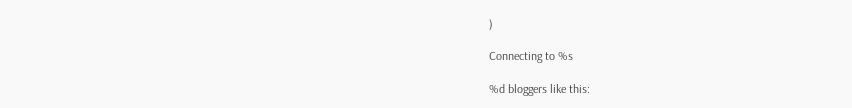)

Connecting to %s

%d bloggers like this: